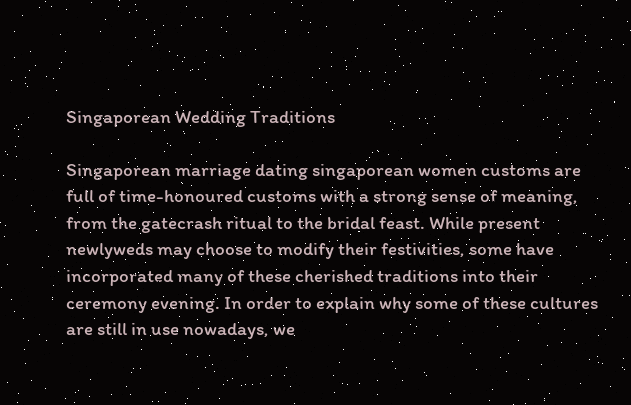Singaporean Wedding Traditions

Singaporean marriage dating singaporean women customs are full of time-honoured customs with a strong sense of meaning, from the gatecrash ritual to the bridal feast. While present newlyweds may choose to modify their festivities, some have incorporated many of these cherished traditions into their ceremony evening. In order to explain why some of these cultures are still in use nowadays, we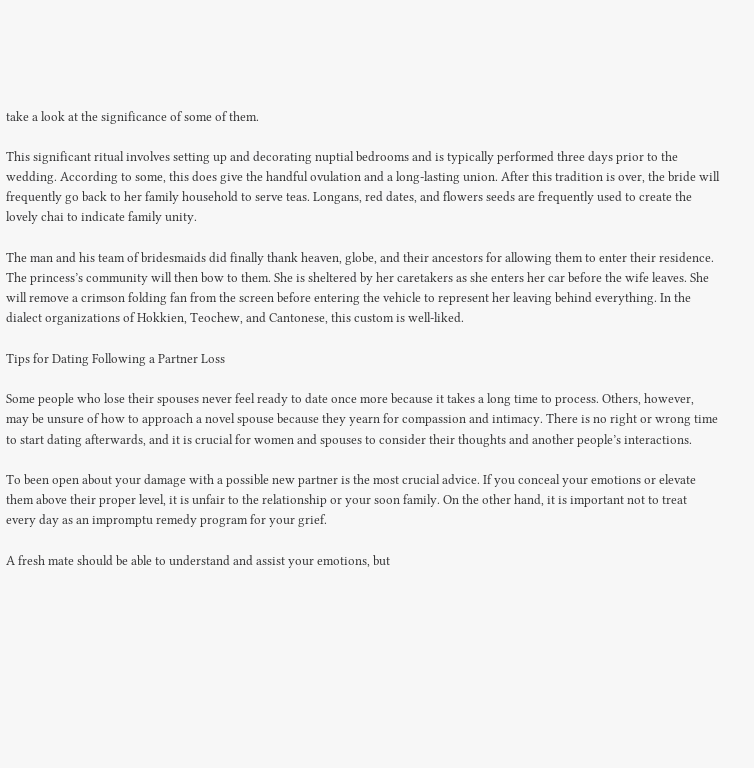take a look at the significance of some of them.

This significant ritual involves setting up and decorating nuptial bedrooms and is typically performed three days prior to the wedding. According to some, this does give the handful ovulation and a long-lasting union. After this tradition is over, the bride will frequently go back to her family household to serve teas. Longans, red dates, and flowers seeds are frequently used to create the lovely chai to indicate family unity.

The man and his team of bridesmaids did finally thank heaven, globe, and their ancestors for allowing them to enter their residence. The princess’s community will then bow to them. She is sheltered by her caretakers as she enters her car before the wife leaves. She will remove a crimson folding fan from the screen before entering the vehicle to represent her leaving behind everything. In the dialect organizations of Hokkien, Teochew, and Cantonese, this custom is well-liked.

Tips for Dating Following a Partner Loss

Some people who lose their spouses never feel ready to date once more because it takes a long time to process. Others, however, may be unsure of how to approach a novel spouse because they yearn for compassion and intimacy. There is no right or wrong time to start dating afterwards, and it is crucial for women and spouses to consider their thoughts and another people’s interactions.

To been open about your damage with a possible new partner is the most crucial advice. If you conceal your emotions or elevate them above their proper level, it is unfair to the relationship or your soon family. On the other hand, it is important not to treat every day as an impromptu remedy program for your grief.

A fresh mate should be able to understand and assist your emotions, but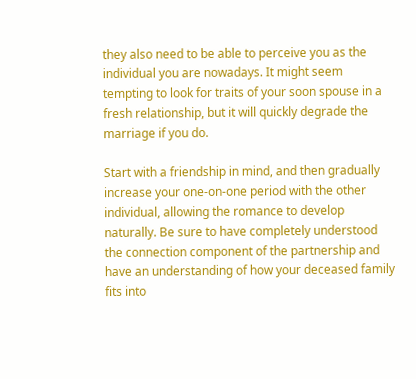they also need to be able to perceive you as the individual you are nowadays. It might seem tempting to look for traits of your soon spouse in a fresh relationship, but it will quickly degrade the marriage if you do.

Start with a friendship in mind, and then gradually increase your one-on-one period with the other individual, allowing the romance to develop naturally. Be sure to have completely understood the connection component of the partnership and have an understanding of how your deceased family fits into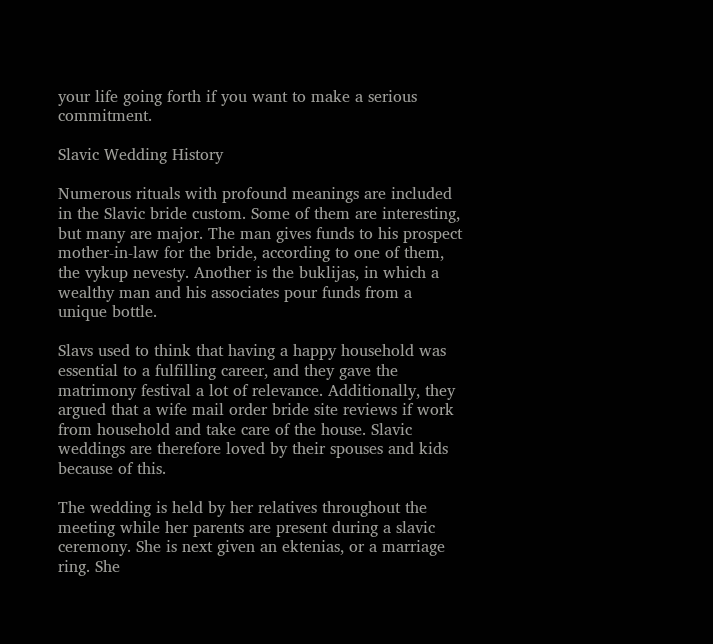your life going forth if you want to make a serious commitment.

Slavic Wedding History

Numerous rituals with profound meanings are included in the Slavic bride custom. Some of them are interesting, but many are major. The man gives funds to his prospect mother-in-law for the bride, according to one of them, the vykup nevesty. Another is the buklijas, in which a wealthy man and his associates pour funds from a unique bottle.

Slavs used to think that having a happy household was essential to a fulfilling career, and they gave the matrimony festival a lot of relevance. Additionally, they argued that a wife mail order bride site reviews if work from household and take care of the house. Slavic weddings are therefore loved by their spouses and kids because of this.

The wedding is held by her relatives throughout the meeting while her parents are present during a slavic ceremony. She is next given an ektenias, or a marriage ring. She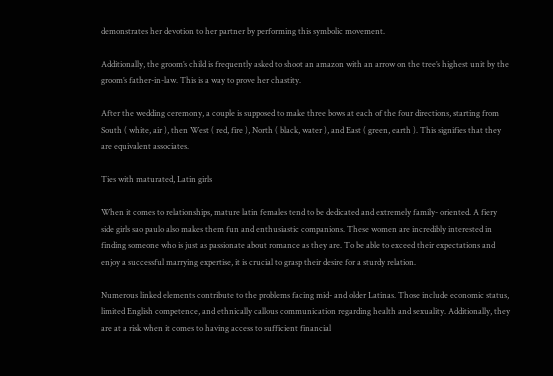demonstrates her devotion to her partner by performing this symbolic movement.

Additionally, the groom’s child is frequently asked to shoot an amazon with an arrow on the tree’s highest unit by the groom’s father-in-law. This is a way to prove her chastity.

After the wedding ceremony, a couple is supposed to make three bows at each of the four directions, starting from South ( white, air ), then West ( red, fire ), North ( black, water ), and East ( green, earth ). This signifies that they are equivalent associates.

Ties with maturated, Latin girls

When it comes to relationships, mature latin females tend to be dedicated and extremely family- oriented. A fiery side girls sao paulo also makes them fun and enthusiastic companions. These women are incredibly interested in finding someone who is just as passionate about romance as they are. To be able to exceed their expectations and enjoy a successful marrying expertise, it is crucial to grasp their desire for a sturdy relation.

Numerous linked elements contribute to the problems facing mid- and older Latinas. Those include economic status, limited English competence, and ethnically callous communication regarding health and sexuality. Additionally, they are at a risk when it comes to having access to sufficient financial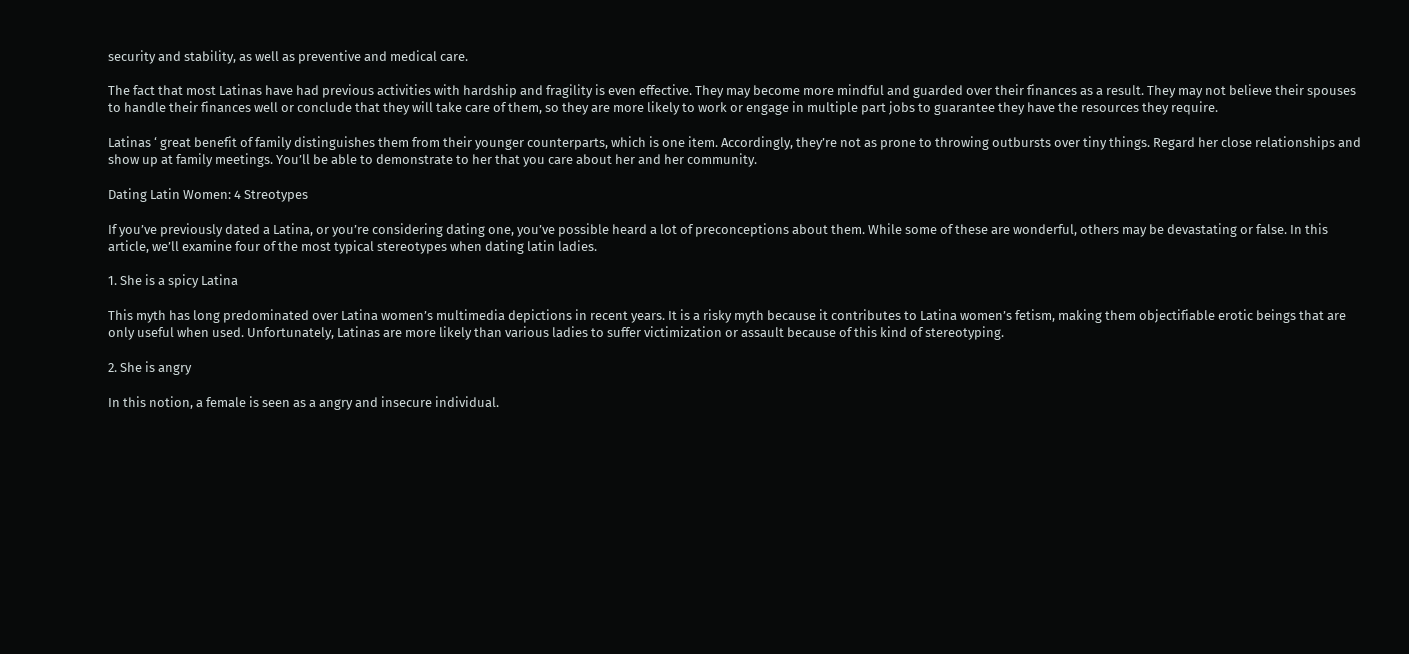security and stability, as well as preventive and medical care.

The fact that most Latinas have had previous activities with hardship and fragility is even effective. They may become more mindful and guarded over their finances as a result. They may not believe their spouses to handle their finances well or conclude that they will take care of them, so they are more likely to work or engage in multiple part jobs to guarantee they have the resources they require.

Latinas ‘ great benefit of family distinguishes them from their younger counterparts, which is one item. Accordingly, they’re not as prone to throwing outbursts over tiny things. Regard her close relationships and show up at family meetings. You’ll be able to demonstrate to her that you care about her and her community.

Dating Latin Women: 4 Streotypes

If you’ve previously dated a Latina, or you’re considering dating one, you’ve possible heard a lot of preconceptions about them. While some of these are wonderful, others may be devastating or false. In this article, we’ll examine four of the most typical stereotypes when dating latin ladies.

1. She is a spicy Latina

This myth has long predominated over Latina women’s multimedia depictions in recent years. It is a risky myth because it contributes to Latina women’s fetism, making them objectifiable erotic beings that are only useful when used. Unfortunately, Latinas are more likely than various ladies to suffer victimization or assault because of this kind of stereotyping.

2. She is angry

In this notion, a female is seen as a angry and insecure individual.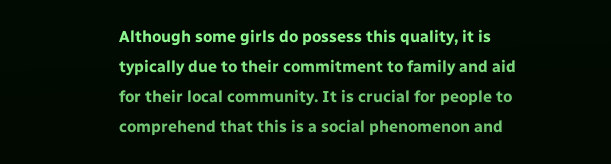Although some girls do possess this quality, it is typically due to their commitment to family and aid for their local community. It is crucial for people to comprehend that this is a social phenomenon and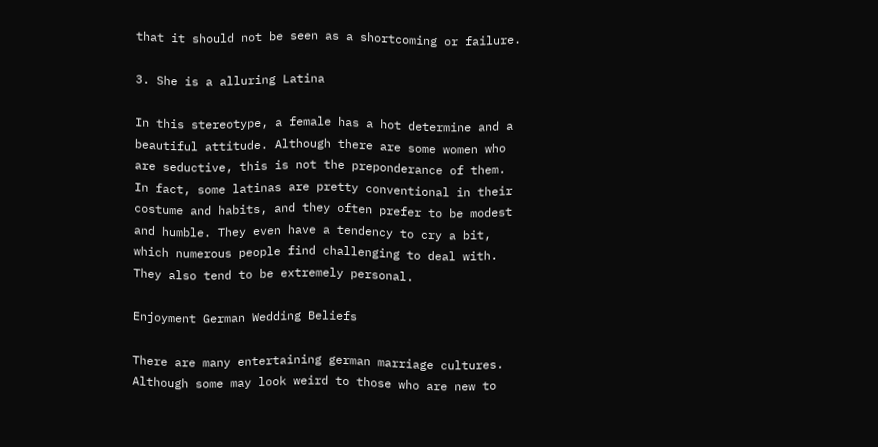that it should not be seen as a shortcoming or failure.

3. She is a alluring Latina

In this stereotype, a female has a hot determine and a beautiful attitude. Although there are some women who are seductive, this is not the preponderance of them. In fact, some latinas are pretty conventional in their costume and habits, and they often prefer to be modest and humble. They even have a tendency to cry a bit, which numerous people find challenging to deal with. They also tend to be extremely personal.

Enjoyment German Wedding Beliefs

There are many entertaining german marriage cultures. Although some may look weird to those who are new to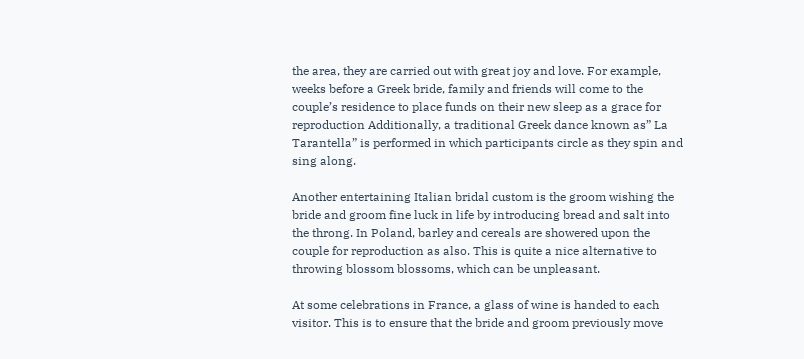the area, they are carried out with great joy and love. For example, weeks before a Greek bride, family and friends will come to the couple’s residence to place funds on their new sleep as a grace for reproduction Additionally, a traditional Greek dance known as” La Tarantella” is performed in which participants circle as they spin and sing along.

Another entertaining Italian bridal custom is the groom wishing the bride and groom fine luck in life by introducing bread and salt into the throng. In Poland, barley and cereals are showered upon the couple for reproduction as also. This is quite a nice alternative to throwing blossom blossoms, which can be unpleasant.

At some celebrations in France, a glass of wine is handed to each visitor. This is to ensure that the bride and groom previously move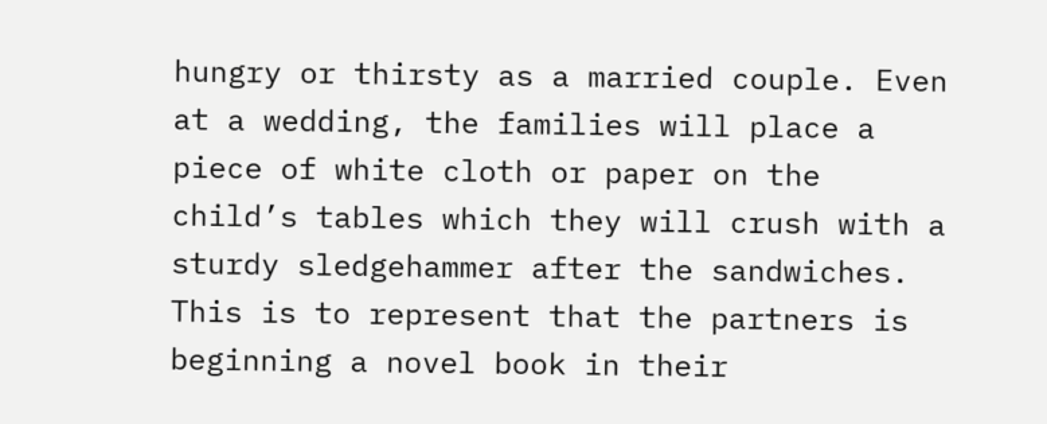hungry or thirsty as a married couple. Even at a wedding, the families will place a piece of white cloth or paper on the child’s tables which they will crush with a sturdy sledgehammer after the sandwiches. This is to represent that the partners is beginning a novel book in their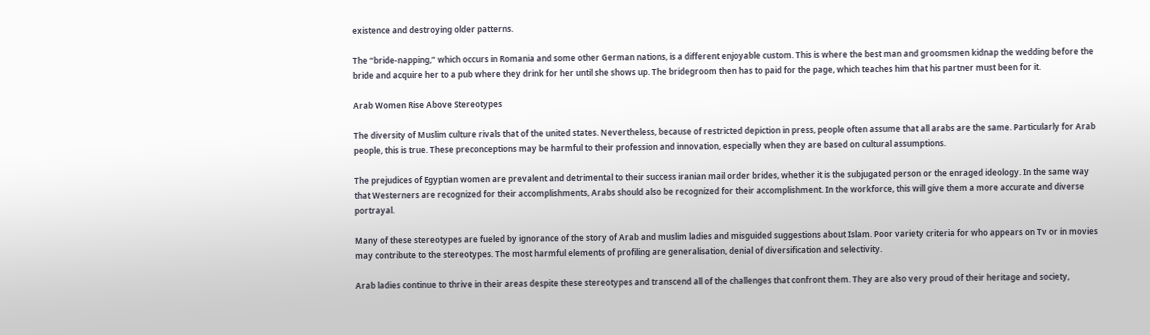existence and destroying older patterns.

The “bride-napping,” which occurs in Romania and some other German nations, is a different enjoyable custom. This is where the best man and groomsmen kidnap the wedding before the bride and acquire her to a pub where they drink for her until she shows up. The bridegroom then has to paid for the page, which teaches him that his partner must been for it.

Arab Women Rise Above Stereotypes

The diversity of Muslim culture rivals that of the united states. Nevertheless, because of restricted depiction in press, people often assume that all arabs are the same. Particularly for Arab people, this is true. These preconceptions may be harmful to their profession and innovation, especially when they are based on cultural assumptions.

The prejudices of Egyptian women are prevalent and detrimental to their success iranian mail order brides, whether it is the subjugated person or the enraged ideology. In the same way that Westerners are recognized for their accomplishments, Arabs should also be recognized for their accomplishment. In the workforce, this will give them a more accurate and diverse portrayal.

Many of these stereotypes are fueled by ignorance of the story of Arab and muslim ladies and misguided suggestions about Islam. Poor variety criteria for who appears on Tv or in movies may contribute to the stereotypes. The most harmful elements of profiling are generalisation, denial of diversification and selectivity.

Arab ladies continue to thrive in their areas despite these stereotypes and transcend all of the challenges that confront them. They are also very proud of their heritage and society,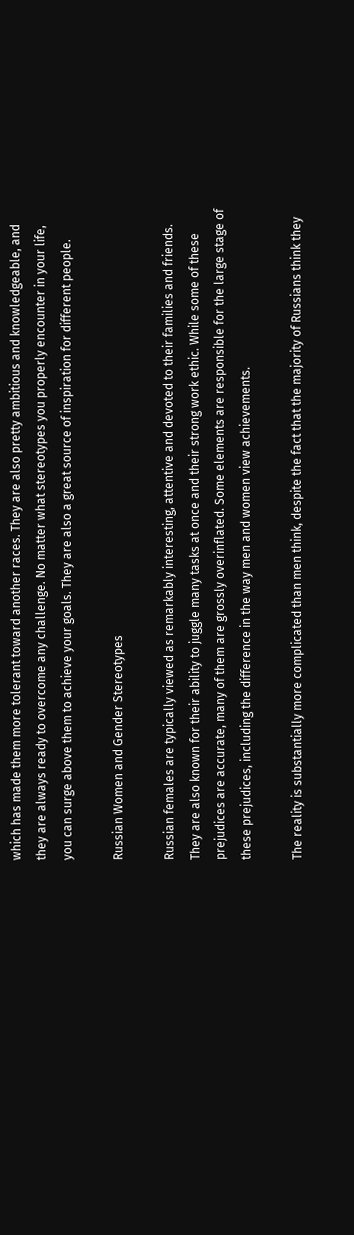which has made them more tolerant toward another races. They are also pretty ambitious and knowledgeable, and they are always ready to overcome any challenge. No matter what stereotypes you properly encounter in your life, you can surge above them to achieve your goals. They are also a great source of inspiration for different people.

Russian Women and Gender Stereotypes

Russian females are typically viewed as remarkably interesting, attentive and devoted to their families and friends. They are also known for their ability to juggle many tasks at once and their strong work ethic. While some of these prejudices are accurate, many of them are grossly overinflated. Some elements are responsible for the large stage of these prejudices, including the difference in the way men and women view achievements.

The reality is substantially more complicated than men think, despite the fact that the majority of Russians think they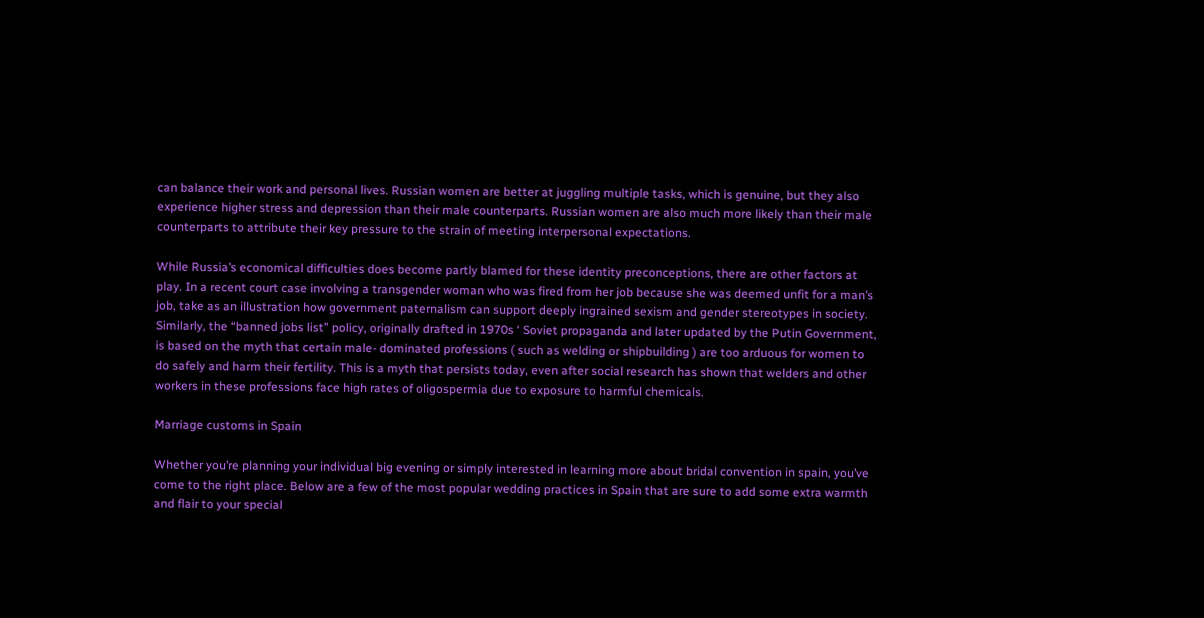can balance their work and personal lives. Russian women are better at juggling multiple tasks, which is genuine, but they also experience higher stress and depression than their male counterparts. Russian women are also much more likely than their male counterparts to attribute their key pressure to the strain of meeting interpersonal expectations.

While Russia’s economical difficulties does become partly blamed for these identity preconceptions, there are other factors at play. In a recent court case involving a transgender woman who was fired from her job because she was deemed unfit for a man’s job, take as an illustration how government paternalism can support deeply ingrained sexism and gender stereotypes in society. Similarly, the “banned jobs list” policy, originally drafted in 1970s ‘ Soviet propaganda and later updated by the Putin Government, is based on the myth that certain male- dominated professions ( such as welding or shipbuilding ) are too arduous for women to do safely and harm their fertility. This is a myth that persists today, even after social research has shown that welders and other workers in these professions face high rates of oligospermia due to exposure to harmful chemicals.

Marriage customs in Spain

Whether you’re planning your individual big evening or simply interested in learning more about bridal convention in spain, you’ve come to the right place. Below are a few of the most popular wedding practices in Spain that are sure to add some extra warmth and flair to your special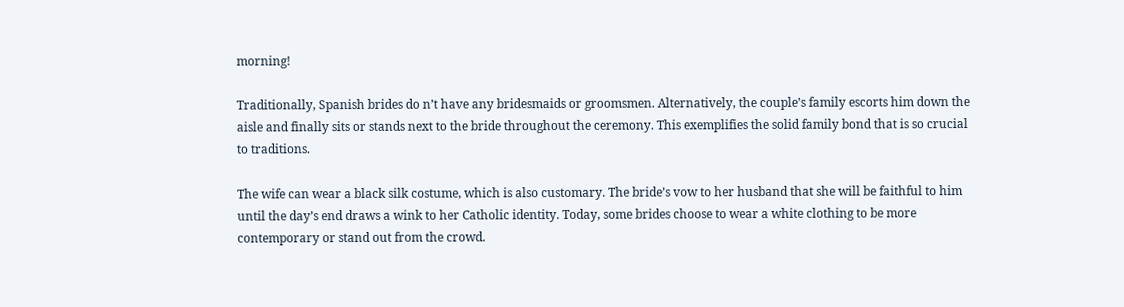morning!

Traditionally, Spanish brides do n’t have any bridesmaids or groomsmen. Alternatively, the couple’s family escorts him down the aisle and finally sits or stands next to the bride throughout the ceremony. This exemplifies the solid family bond that is so crucial to traditions.

The wife can wear a black silk costume, which is also customary. The bride’s vow to her husband that she will be faithful to him until the day’s end draws a wink to her Catholic identity. Today, some brides choose to wear a white clothing to be more contemporary or stand out from the crowd.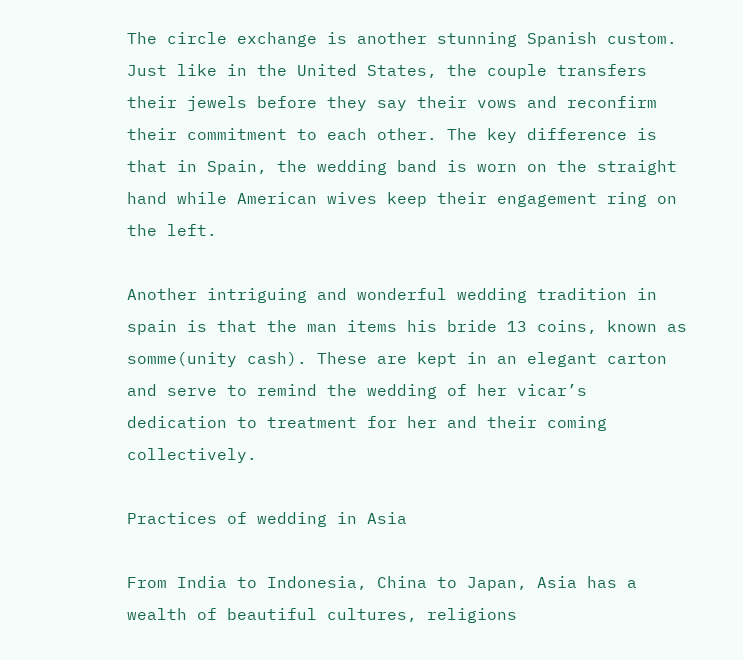The circle exchange is another stunning Spanish custom. Just like in the United States, the couple transfers their jewels before they say their vows and reconfirm their commitment to each other. The key difference is that in Spain, the wedding band is worn on the straight hand while American wives keep their engagement ring on the left.

Another intriguing and wonderful wedding tradition in spain is that the man items his bride 13 coins, known as somme(unity cash). These are kept in an elegant carton and serve to remind the wedding of her vicar’s dedication to treatment for her and their coming collectively.

Practices of wedding in Asia

From India to Indonesia, China to Japan, Asia has a wealth of beautiful cultures, religions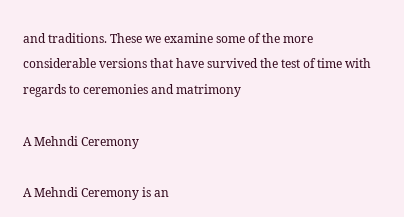and traditions. These we examine some of the more considerable versions that have survived the test of time with regards to ceremonies and matrimony

A Mehndi Ceremony

A Mehndi Ceremony is an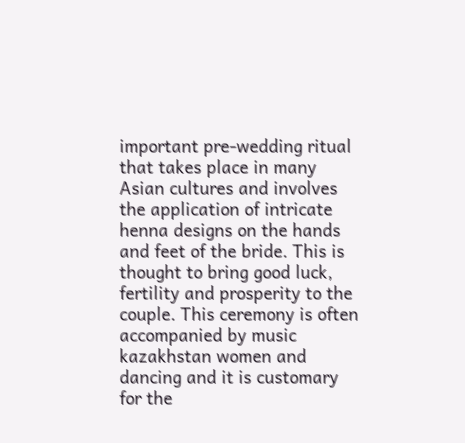important pre-wedding ritual that takes place in many Asian cultures and involves the application of intricate henna designs on the hands and feet of the bride. This is thought to bring good luck, fertility and prosperity to the couple. This ceremony is often accompanied by music kazakhstan women and dancing and it is customary for the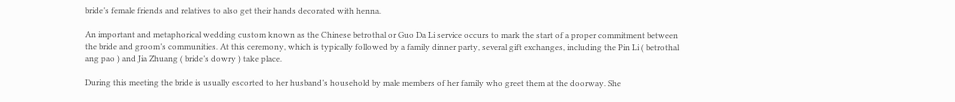bride’s female friends and relatives to also get their hands decorated with henna.

An important and metaphorical wedding custom known as the Chinese betrothal or Guo Da Li service occurs to mark the start of a proper commitment between the bride and groom’s communities. At this ceremony, which is typically followed by a family dinner party, several gift exchanges, including the Pin Li ( betrothal ang pao ) and Jia Zhuang ( bride’s dowry ) take place.

During this meeting the bride is usually escorted to her husband’s household by male members of her family who greet them at the doorway. She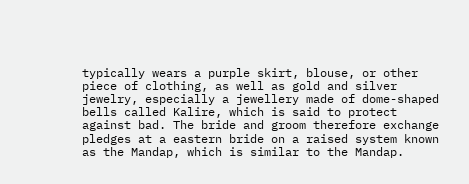typically wears a purple skirt, blouse, or other piece of clothing, as well as gold and silver jewelry, especially a jewellery made of dome-shaped bells called Kalire, which is said to protect against bad. The bride and groom therefore exchange pledges at a eastern bride on a raised system known as the Mandap, which is similar to the Mandap.